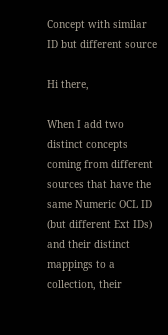Concept with similar ID but different source

Hi there,

When I add two distinct concepts coming from different sources that have the same Numeric OCL ID (but different Ext IDs) and their distinct mappings to a collection, their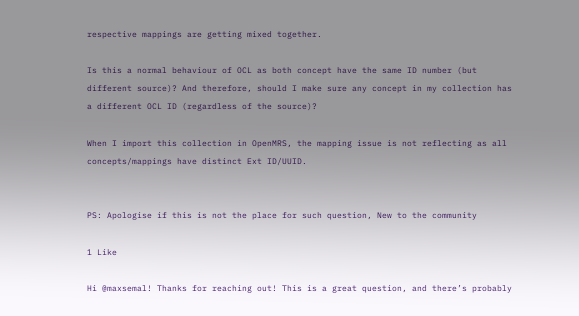respective mappings are getting mixed together.

Is this a normal behaviour of OCL as both concept have the same ID number (but different source)? And therefore, should I make sure any concept in my collection has a different OCL ID (regardless of the source)?

When I import this collection in OpenMRS, the mapping issue is not reflecting as all concepts/mappings have distinct Ext ID/UUID.


PS: Apologise if this is not the place for such question, New to the community

1 Like

Hi @maxsemal! Thanks for reaching out! This is a great question, and there’s probably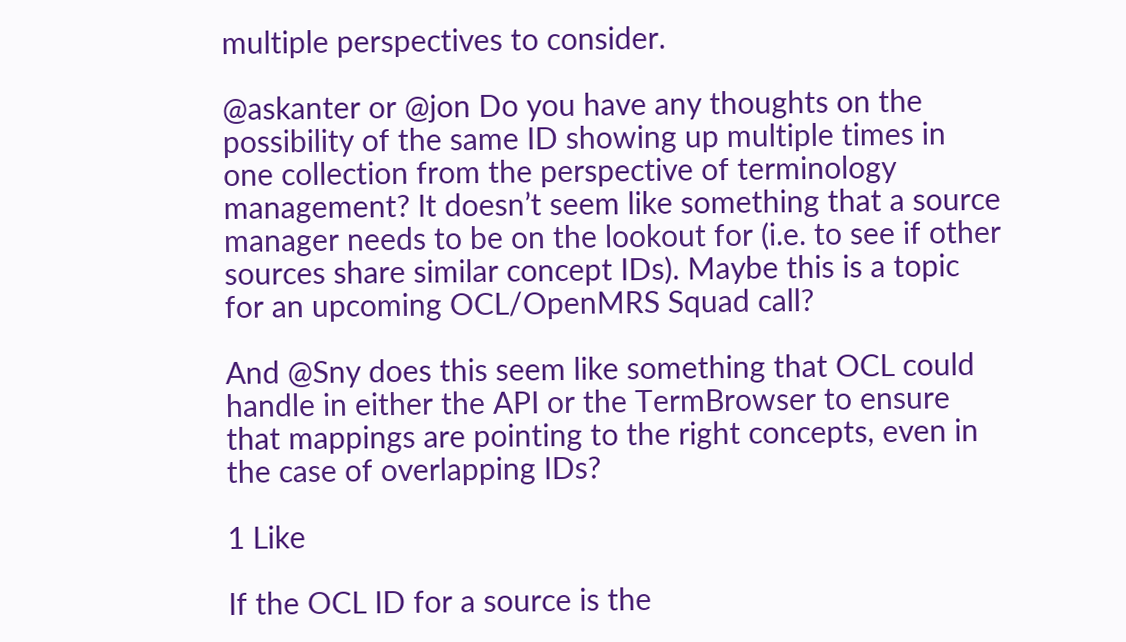multiple perspectives to consider.

@askanter or @jon Do you have any thoughts on the possibility of the same ID showing up multiple times in one collection from the perspective of terminology management? It doesn’t seem like something that a source manager needs to be on the lookout for (i.e. to see if other sources share similar concept IDs). Maybe this is a topic for an upcoming OCL/OpenMRS Squad call?

And @Sny does this seem like something that OCL could handle in either the API or the TermBrowser to ensure that mappings are pointing to the right concepts, even in the case of overlapping IDs?

1 Like

If the OCL ID for a source is the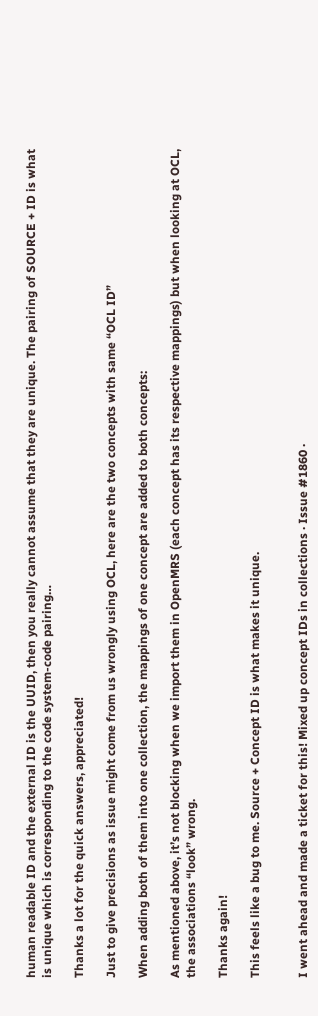human readable ID and the external ID is the UUID, then you really cannot assume that they are unique. The pairing of SOURCE + ID is what is unique which is corresponding to the code system-code pairing…

Thanks a lot for the quick answers, appreciated!

Just to give precisions as issue might come from us wrongly using OCL, here are the two concepts with same “OCL ID”

When adding both of them into one collection, the mappings of one concept are added to both concepts:

As mentioned above, it’s not blocking when we import them in OpenMRS (each concept has its respective mappings) but when looking at OCL, the associations “look” wrong.

Thanks again!

This feels like a bug to me. Source + Concept ID is what makes it unique.


I went ahead and made a ticket for this! Mixed up concept IDs in collections · Issue #1860 ·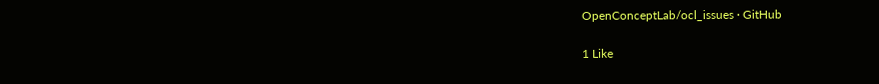OpenConceptLab/ocl_issues · GitHub

1 Like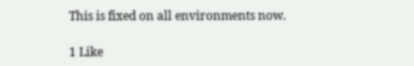This is fixed on all environments now.

1 Like